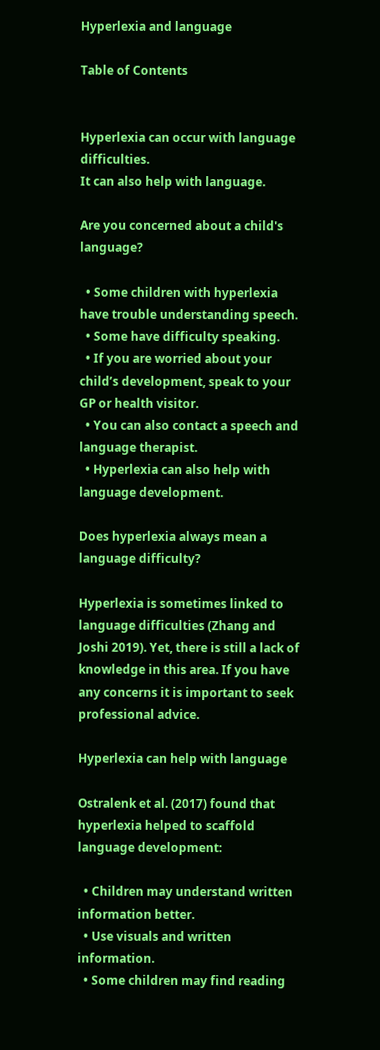Hyperlexia and language

Table of Contents


Hyperlexia can occur with language difficulties.
It can also help with language.

Are you concerned about a child's language?

  • Some children with hyperlexia have trouble understanding speech.
  • Some have difficulty speaking.
  • If you are worried about your child’s development, speak to your GP or health visitor.
  • You can also contact a speech and language therapist.
  • Hyperlexia can also help with language development.

Does hyperlexia always mean a language difficulty?

Hyperlexia is sometimes linked to language difficulties (Zhang and Joshi 2019). Yet, there is still a lack of knowledge in this area. If you have any concerns it is important to seek professional advice.

Hyperlexia can help with language

Ostralenk et al. (2017) found that hyperlexia helped to scaffold language development:

  • Children may understand written information better.
  • Use visuals and written information.
  • Some children may find reading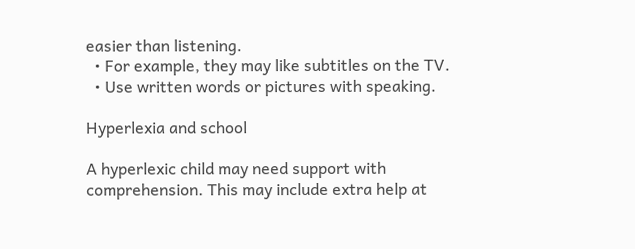easier than listening.
  • For example, they may like subtitles on the TV.
  • Use written words or pictures with speaking.

Hyperlexia and school

A hyperlexic child may need support with comprehension. This may include extra help at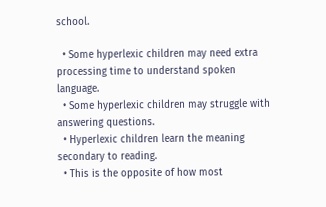school.

  • Some hyperlexic children may need extra processing time to understand spoken language.
  • Some hyperlexic children may struggle with answering questions.
  • Hyperlexic children learn the meaning secondary to reading.
  • This is the opposite of how most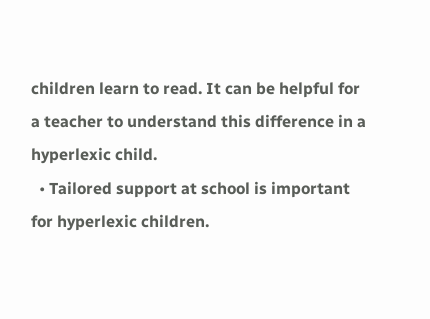children learn to read. It can be helpful for a teacher to understand this difference in a hyperlexic child.
  • Tailored support at school is important for hyperlexic children.